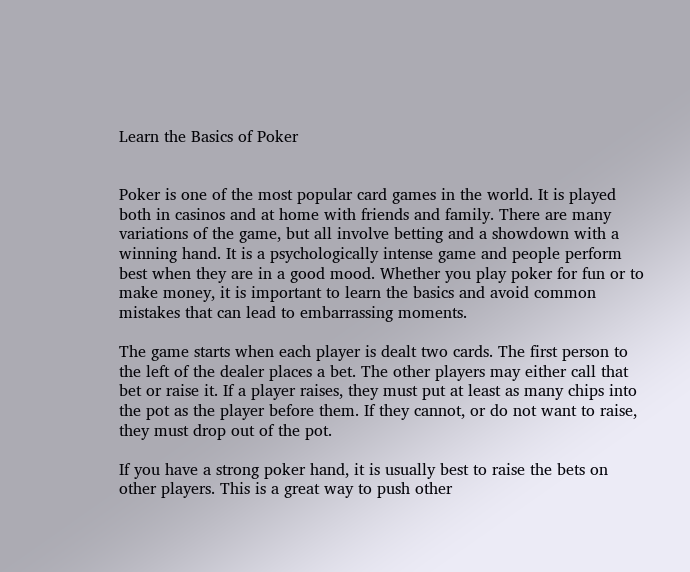Learn the Basics of Poker


Poker is one of the most popular card games in the world. It is played both in casinos and at home with friends and family. There are many variations of the game, but all involve betting and a showdown with a winning hand. It is a psychologically intense game and people perform best when they are in a good mood. Whether you play poker for fun or to make money, it is important to learn the basics and avoid common mistakes that can lead to embarrassing moments.

The game starts when each player is dealt two cards. The first person to the left of the dealer places a bet. The other players may either call that bet or raise it. If a player raises, they must put at least as many chips into the pot as the player before them. If they cannot, or do not want to raise, they must drop out of the pot.

If you have a strong poker hand, it is usually best to raise the bets on other players. This is a great way to push other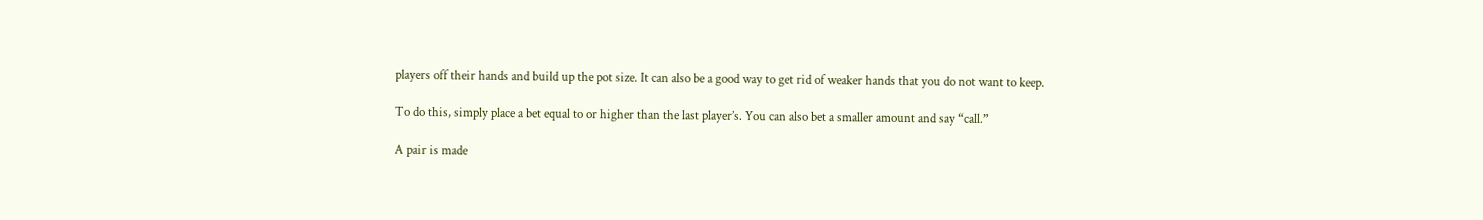players off their hands and build up the pot size. It can also be a good way to get rid of weaker hands that you do not want to keep.

To do this, simply place a bet equal to or higher than the last player’s. You can also bet a smaller amount and say “call.”

A pair is made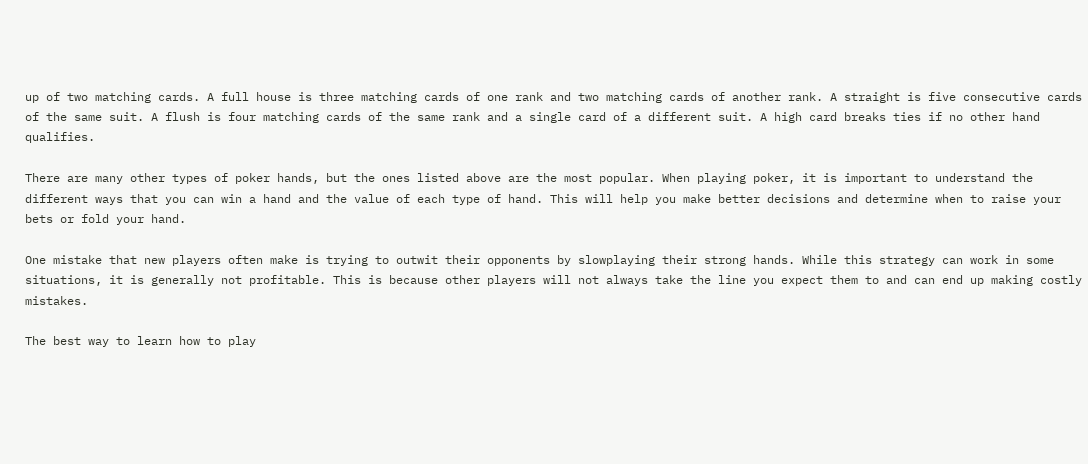up of two matching cards. A full house is three matching cards of one rank and two matching cards of another rank. A straight is five consecutive cards of the same suit. A flush is four matching cards of the same rank and a single card of a different suit. A high card breaks ties if no other hand qualifies.

There are many other types of poker hands, but the ones listed above are the most popular. When playing poker, it is important to understand the different ways that you can win a hand and the value of each type of hand. This will help you make better decisions and determine when to raise your bets or fold your hand.

One mistake that new players often make is trying to outwit their opponents by slowplaying their strong hands. While this strategy can work in some situations, it is generally not profitable. This is because other players will not always take the line you expect them to and can end up making costly mistakes.

The best way to learn how to play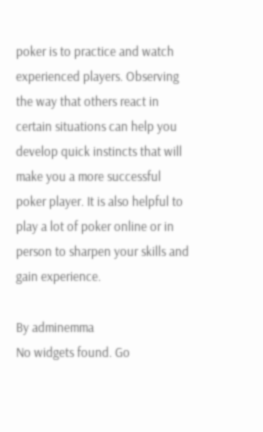poker is to practice and watch experienced players. Observing the way that others react in certain situations can help you develop quick instincts that will make you a more successful poker player. It is also helpful to play a lot of poker online or in person to sharpen your skills and gain experience.

By adminemma
No widgets found. Go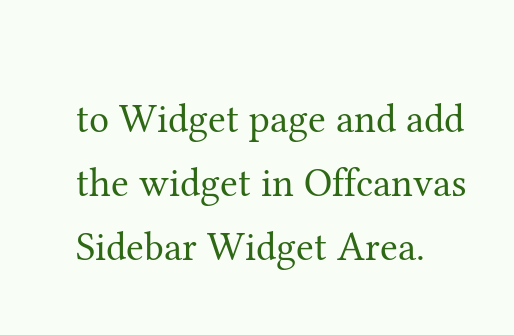to Widget page and add the widget in Offcanvas Sidebar Widget Area.